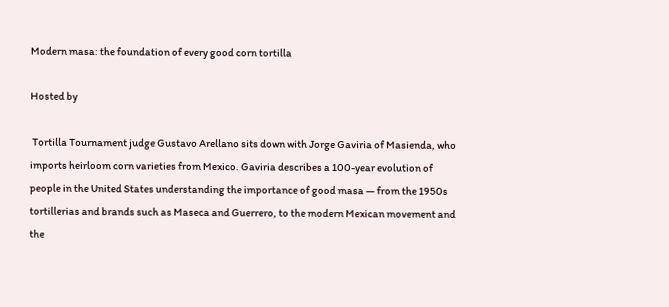Modern masa: the foundation of every good corn tortilla

Hosted by

 Tortilla Tournament judge Gustavo Arellano sits down with Jorge Gaviria of Masienda, who imports heirloom corn varieties from Mexico. Gaviria describes a 100-year evolution of people in the United States understanding the importance of good masa — from the 1950s tortillerias and brands such as Maseca and Guerrero, to the modern Mexican movement and the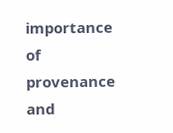importance of provenance and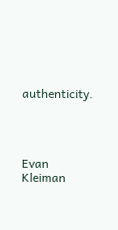authenticity.




Evan Kleiman